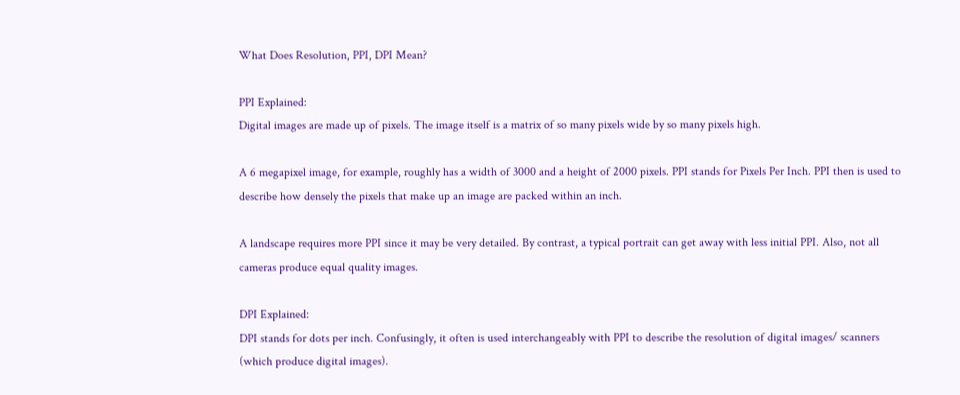What Does Resolution, PPI, DPI Mean?

PPI Explained:
Digital images are made up of pixels. The image itself is a matrix of so many pixels wide by so many pixels high.

A 6 megapixel image, for example, roughly has a width of 3000 and a height of 2000 pixels. PPI stands for Pixels Per Inch. PPI then is used to describe how densely the pixels that make up an image are packed within an inch.

A landscape requires more PPI since it may be very detailed. By contrast, a typical portrait can get away with less initial PPI. Also, not all cameras produce equal quality images.

DPI Explained:
DPI stands for dots per inch. Confusingly, it often is used interchangeably with PPI to describe the resolution of digital images/ scanners (which produce digital images).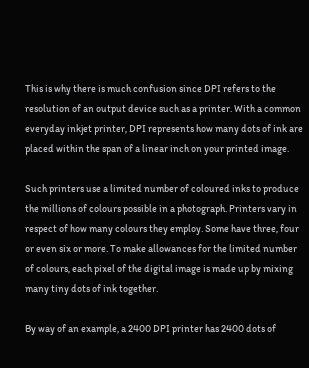This is why there is much confusion since DPI refers to the resolution of an output device such as a printer. With a common everyday inkjet printer, DPI represents how many dots of ink are placed within the span of a linear inch on your printed image.

Such printers use a limited number of coloured inks to produce the millions of colours possible in a photograph. Printers vary in respect of how many colours they employ. Some have three, four or even six or more. To make allowances for the limited number of colours, each pixel of the digital image is made up by mixing many tiny dots of ink together.

By way of an example, a 2400 DPI printer has 2400 dots of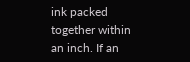ink packed together within an inch. If an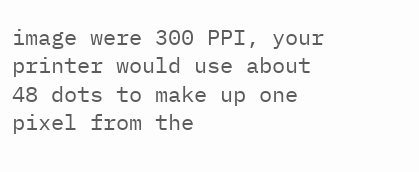image were 300 PPI, your printer would use about 48 dots to make up one pixel from the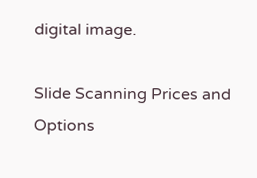digital image.

Slide Scanning Prices and Options